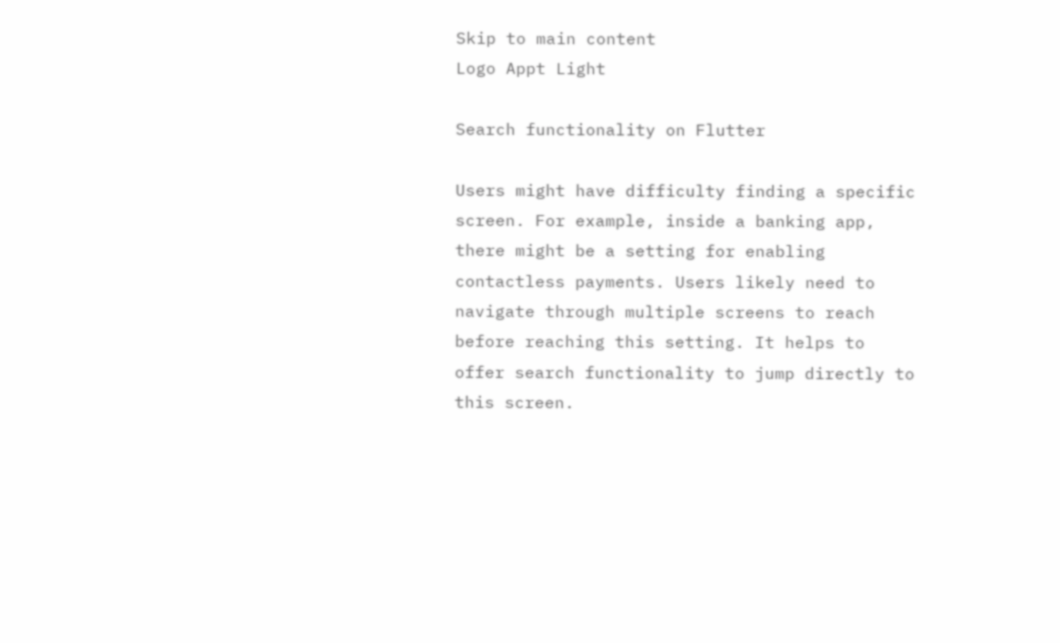Skip to main content
Logo Appt Light

Search functionality on Flutter

Users might have difficulty finding a specific screen. For example, inside a banking app, there might be a setting for enabling contactless payments. Users likely need to navigate through multiple screens to reach before reaching this setting. It helps to offer search functionality to jump directly to this screen.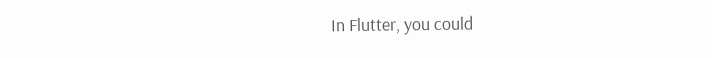In Flutter, you could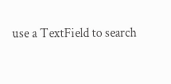use a TextField to search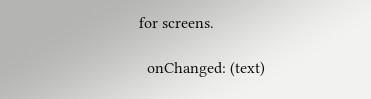for screens.

  onChanged: (text)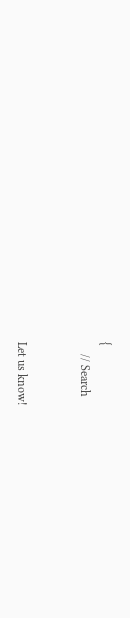{
    // Search


Let us know!